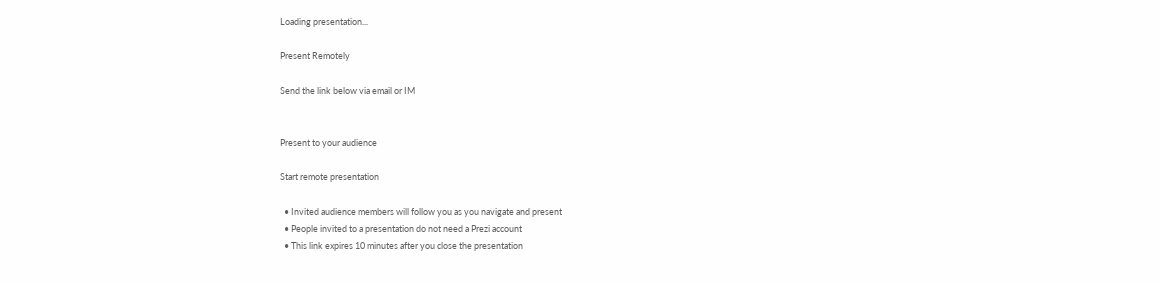Loading presentation...

Present Remotely

Send the link below via email or IM


Present to your audience

Start remote presentation

  • Invited audience members will follow you as you navigate and present
  • People invited to a presentation do not need a Prezi account
  • This link expires 10 minutes after you close the presentation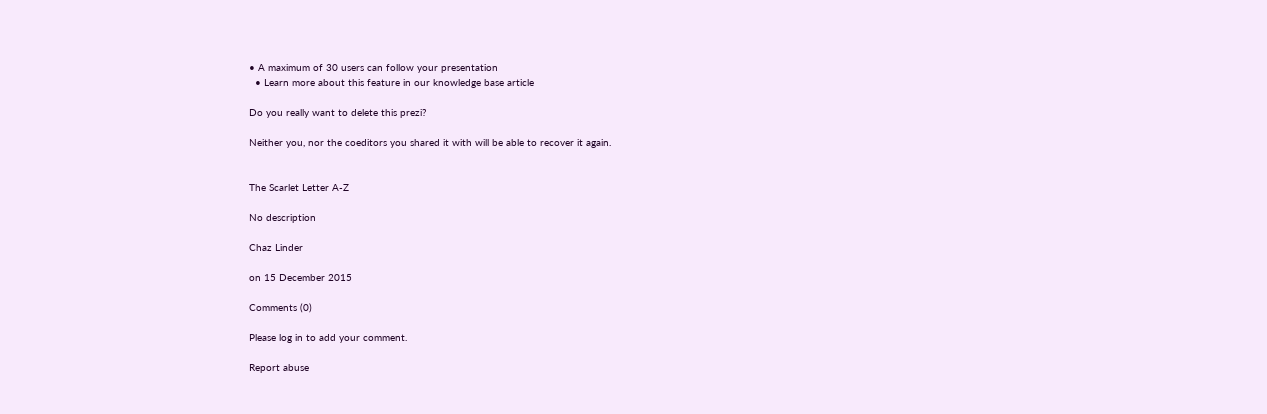• A maximum of 30 users can follow your presentation
  • Learn more about this feature in our knowledge base article

Do you really want to delete this prezi?

Neither you, nor the coeditors you shared it with will be able to recover it again.


The Scarlet Letter A-Z

No description

Chaz Linder

on 15 December 2015

Comments (0)

Please log in to add your comment.

Report abuse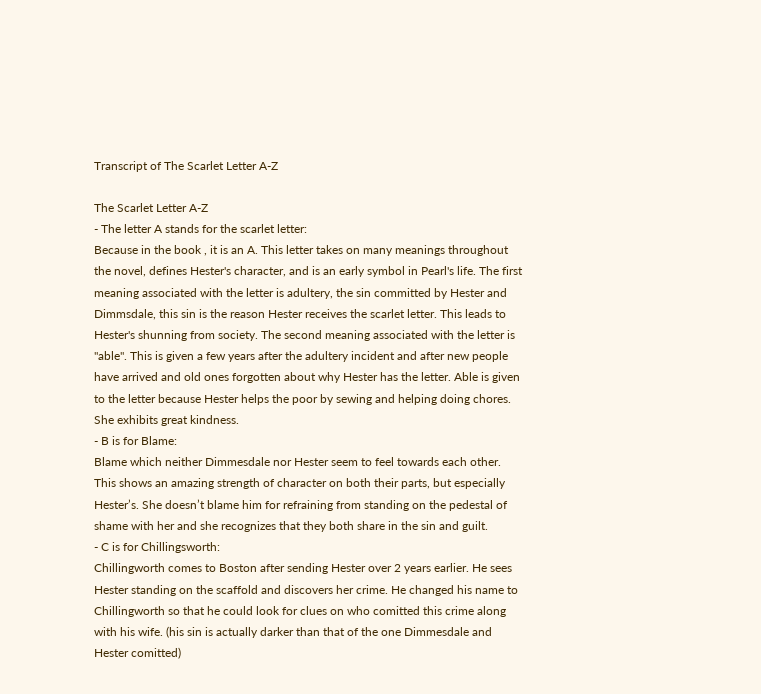Transcript of The Scarlet Letter A-Z

The Scarlet Letter A-Z
- The letter A stands for the scarlet letter:
Because in the book , it is an A. This letter takes on many meanings throughout the novel, defines Hester's character, and is an early symbol in Pearl's life. The first meaning associated with the letter is adultery, the sin committed by Hester and Dimmsdale, this sin is the reason Hester receives the scarlet letter. This leads to Hester's shunning from society. The second meaning associated with the letter is "able". This is given a few years after the adultery incident and after new people have arrived and old ones forgotten about why Hester has the letter. Able is given to the letter because Hester helps the poor by sewing and helping doing chores. She exhibits great kindness.
- B is for Blame:
Blame which neither Dimmesdale nor Hester seem to feel towards each other. This shows an amazing strength of character on both their parts, but especially Hester’s. She doesn’t blame him for refraining from standing on the pedestal of shame with her and she recognizes that they both share in the sin and guilt.
- C is for Chillingsworth:
Chillingworth comes to Boston after sending Hester over 2 years earlier. He sees Hester standing on the scaffold and discovers her crime. He changed his name to Chillingworth so that he could look for clues on who comitted this crime along with his wife. (his sin is actually darker than that of the one Dimmesdale and Hester comitted)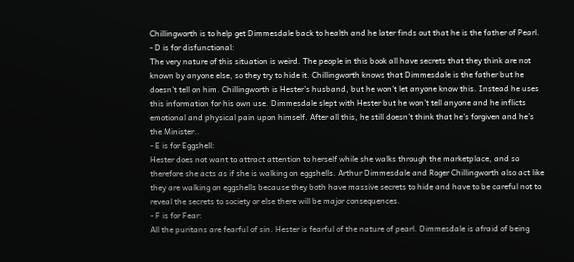Chillingworth is to help get Dimmesdale back to health and he later finds out that he is the father of Pearl.
- D is for disfunctional:
The very nature of this situation is weird. The people in this book all have secrets that they think are not known by anyone else, so they try to hide it. Chillingworth knows that Dimmesdale is the father but he doesn’t tell on him. Chillingworth is Hester’s husband, but he won’t let anyone know this. Instead he uses this information for his own use. Dimmesdale slept with Hester but he won’t tell anyone and he inflicts emotional and physical pain upon himself. After all this, he still doesn’t think that he’s forgiven and he’s the Minister..
- E is for Eggshell:
Hester does not want to attract attention to herself while she walks through the marketplace, and so therefore she acts as if she is walking on eggshells. Arthur Dimmesdale and Roger Chillingworth also act like they are walking on eggshells because they both have massive secrets to hide and have to be careful not to reveal the secrets to society or else there will be major consequences.
- F is for Fear:
All the puritans are fearful of sin. Hester is fearful of the nature of pearl. Dimmesdale is afraid of being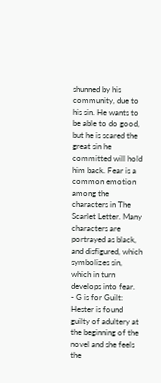shunned by his community, due to his sin. He wants to be able to do good, but he is scared the great sin he committed will hold him back. Fear is a common emotion among the characters in The Scarlet Letter. Many characters are portrayed as black, and disfigured, which symbolizes sin, which in turn develops into fear.
- G is for Guilt:
Hester is found guilty of adultery at the beginning of the novel and she feels the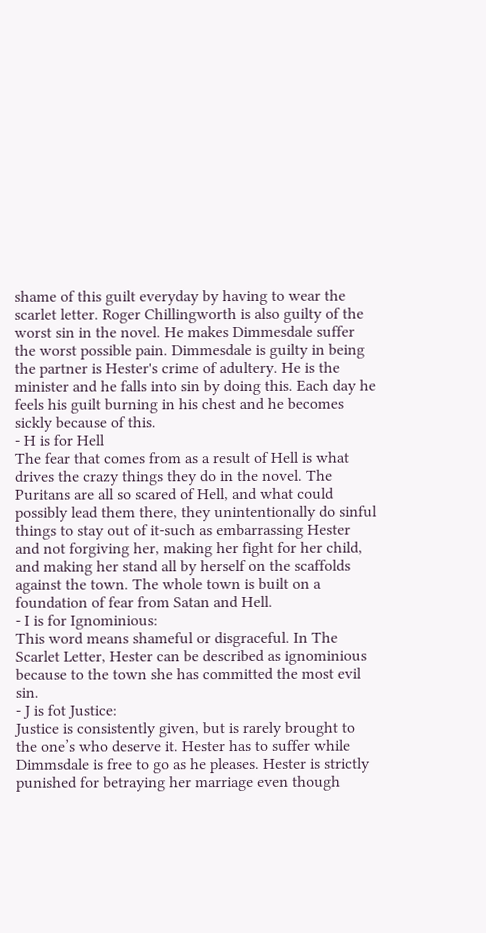shame of this guilt everyday by having to wear the scarlet letter. Roger Chillingworth is also guilty of the worst sin in the novel. He makes Dimmesdale suffer the worst possible pain. Dimmesdale is guilty in being the partner is Hester's crime of adultery. He is the minister and he falls into sin by doing this. Each day he feels his guilt burning in his chest and he becomes sickly because of this.
- H is for Hell
The fear that comes from as a result of Hell is what drives the crazy things they do in the novel. The Puritans are all so scared of Hell, and what could possibly lead them there, they unintentionally do sinful things to stay out of it-such as embarrassing Hester and not forgiving her, making her fight for her child, and making her stand all by herself on the scaffolds against the town. The whole town is built on a foundation of fear from Satan and Hell.
- I is for Ignominious:
This word means shameful or disgraceful. In The Scarlet Letter, Hester can be described as ignominious because to the town she has committed the most evil sin.
- J is fot Justice:
Justice is consistently given, but is rarely brought to the one’s who deserve it. Hester has to suffer while Dimmsdale is free to go as he pleases. Hester is strictly punished for betraying her marriage even though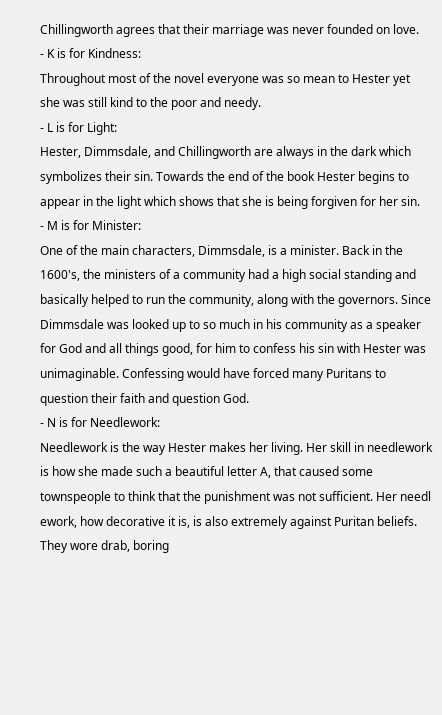Chillingworth agrees that their marriage was never founded on love.
- K is for Kindness:
Throughout most of the novel everyone was so mean to Hester yet she was still kind to the poor and needy.
- L is for Light:
Hester, Dimmsdale, and Chillingworth are always in the dark which symbolizes their sin. Towards the end of the book Hester begins to appear in the light which shows that she is being forgiven for her sin.
- M is for Minister:
One of the main characters, Dimmsdale, is a minister. Back in the 1600's, the ministers of a community had a high social standing and basically helped to run the community, along with the governors. Since Dimmsdale was looked up to so much in his community as a speaker for God and all things good, for him to confess his sin with Hester was unimaginable. Confessing would have forced many Puritans to question their faith and question God.
- N is for Needlework:
Needlework is the way Hester makes her living. Her skill in needlework is how she made such a beautiful letter A, that caused some townspeople to think that the punishment was not sufficient. Her needl ework, how decorative it is, is also extremely against Puritan beliefs. They wore drab, boring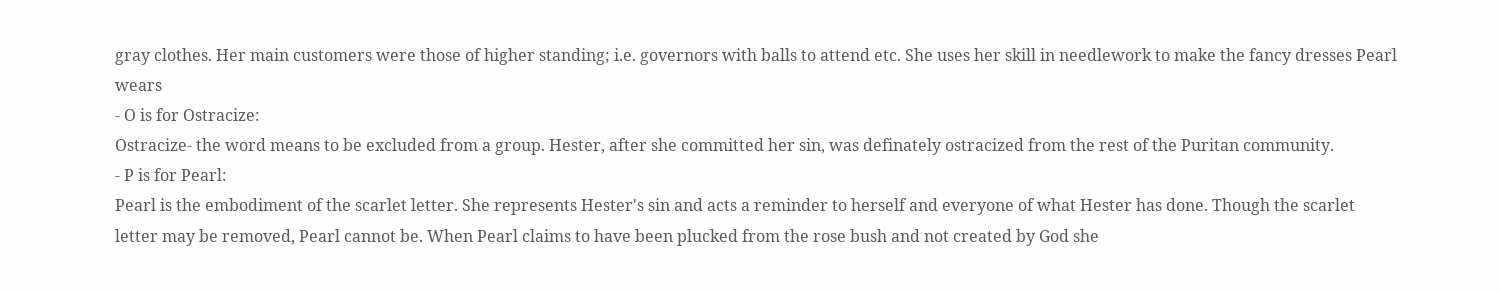gray clothes. Her main customers were those of higher standing; i.e. governors with balls to attend etc. She uses her skill in needlework to make the fancy dresses Pearl wears
- O is for Ostracize:
Ostracize- the word means to be excluded from a group. Hester, after she committed her sin, was definately ostracized from the rest of the Puritan community.
- P is for Pearl:
Pearl is the embodiment of the scarlet letter. She represents Hester's sin and acts a reminder to herself and everyone of what Hester has done. Though the scarlet letter may be removed, Pearl cannot be. When Pearl claims to have been plucked from the rose bush and not created by God she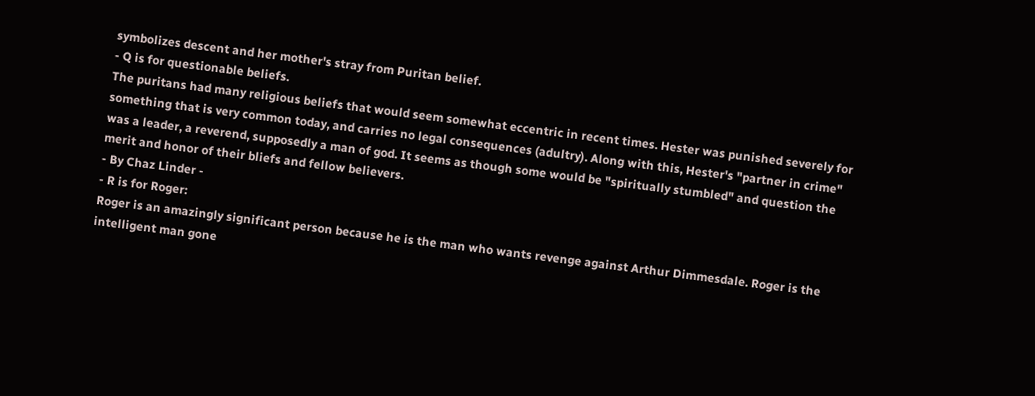symbolizes descent and her mother's stray from Puritan belief.
- Q is for questionable beliefs.
The puritans had many religious beliefs that would seem somewhat eccentric in recent times. Hester was punished severely for something that is very common today, and carries no legal consequences (adultry). Along with this, Hester's "partner in crime" was a leader, a reverend, supposedly a man of god. It seems as though some would be "spiritually stumbled" and question the merit and honor of their bliefs and fellow believers.
- By Chaz Linder -
- R is for Roger:
Roger is an amazingly significant person because he is the man who wants revenge against Arthur Dimmesdale. Roger is the intelligent man gone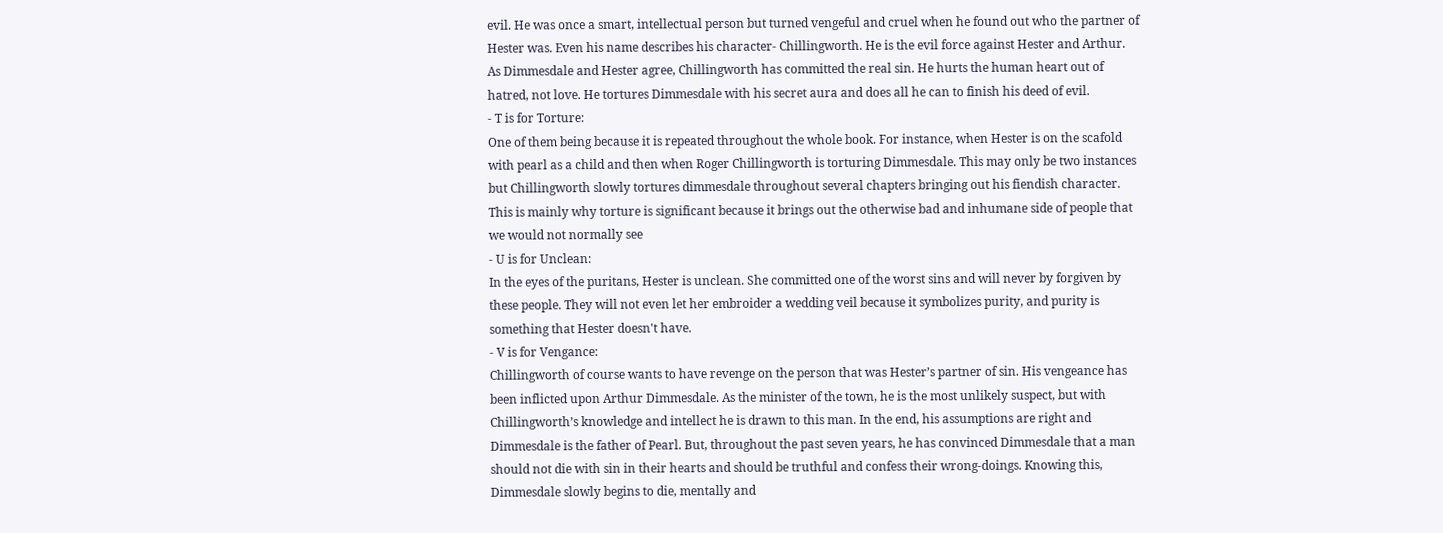evil. He was once a smart, intellectual person but turned vengeful and cruel when he found out who the partner of Hester was. Even his name describes his character- Chillingworth. He is the evil force against Hester and Arthur. As Dimmesdale and Hester agree, Chillingworth has committed the real sin. He hurts the human heart out of hatred, not love. He tortures Dimmesdale with his secret aura and does all he can to finish his deed of evil.
- T is for Torture:
One of them being because it is repeated throughout the whole book. For instance, when Hester is on the scafold with pearl as a child and then when Roger Chillingworth is torturing Dimmesdale. This may only be two instances but Chillingworth slowly tortures dimmesdale throughout several chapters bringing out his fiendish character. This is mainly why torture is significant because it brings out the otherwise bad and inhumane side of people that we would not normally see
- U is for Unclean:
In the eyes of the puritans, Hester is unclean. She committed one of the worst sins and will never by forgiven by these people. They will not even let her embroider a wedding veil because it symbolizes purity, and purity is something that Hester doesn't have.
- V is for Vengance:
Chillingworth of course wants to have revenge on the person that was Hester’s partner of sin. His vengeance has been inflicted upon Arthur Dimmesdale. As the minister of the town, he is the most unlikely suspect, but with Chillingworth’s knowledge and intellect he is drawn to this man. In the end, his assumptions are right and Dimmesdale is the father of Pearl. But, throughout the past seven years, he has convinced Dimmesdale that a man should not die with sin in their hearts and should be truthful and confess their wrong-doings. Knowing this, Dimmesdale slowly begins to die, mentally and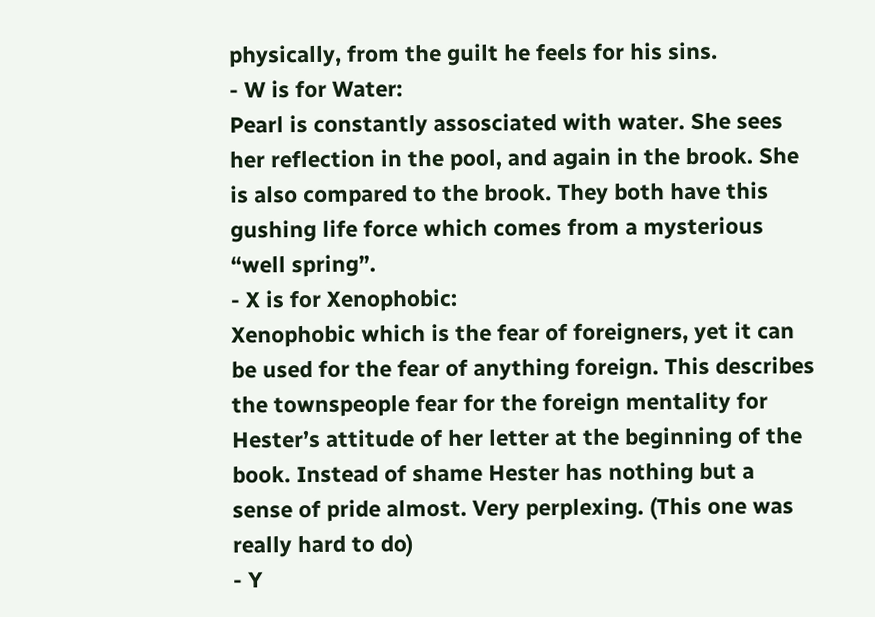physically, from the guilt he feels for his sins.
- W is for Water:
Pearl is constantly assosciated with water. She sees her reflection in the pool, and again in the brook. She is also compared to the brook. They both have this gushing life force which comes from a mysterious “well spring”.
- X is for Xenophobic:
Xenophobic which is the fear of foreigners, yet it can be used for the fear of anything foreign. This describes the townspeople fear for the foreign mentality for Hester’s attitude of her letter at the beginning of the book. Instead of shame Hester has nothing but a sense of pride almost. Very perplexing. (This one was really hard to do)
- Y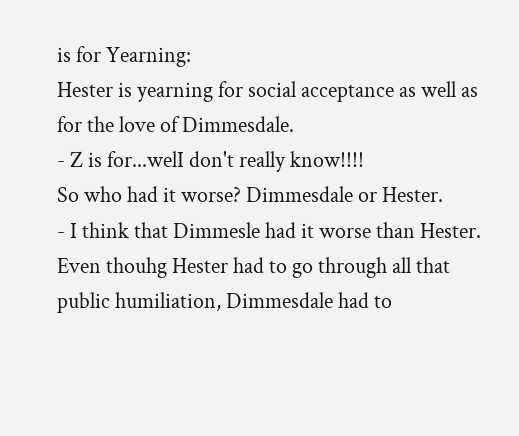is for Yearning:
Hester is yearning for social acceptance as well as for the love of Dimmesdale.
- Z is for...welI don't really know!!!!
So who had it worse? Dimmesdale or Hester.
- I think that Dimmesle had it worse than Hester. Even thouhg Hester had to go through all that public humiliation, Dimmesdale had to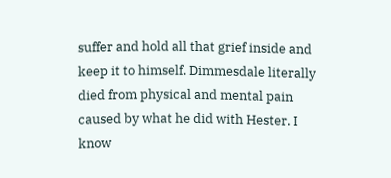suffer and hold all that grief inside and keep it to himself. Dimmesdale literally died from physical and mental pain caused by what he did with Hester. I know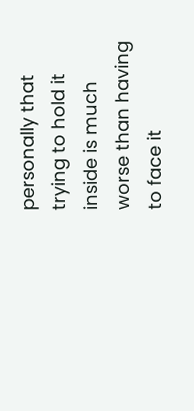personally that trying to hold it inside is much worse than having to face it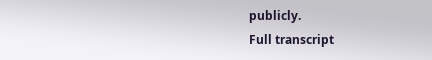publicly.
Full transcript